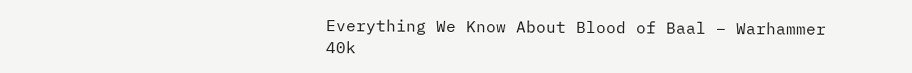Everything We Know About Blood of Baal – Warhammer 40k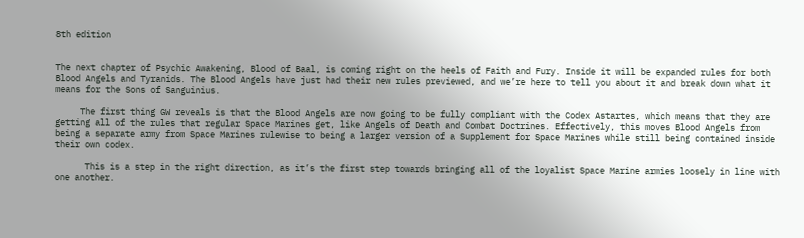8th edition


The next chapter of Psychic Awakening, Blood of Baal, is coming right on the heels of Faith and Fury. Inside it will be expanded rules for both Blood Angels and Tyranids. The Blood Angels have just had their new rules previewed, and we’re here to tell you about it and break down what it means for the Sons of Sanguinius.

     The first thing GW reveals is that the Blood Angels are now going to be fully compliant with the Codex Astartes, which means that they are getting all of the rules that regular Space Marines get, like Angels of Death and Combat Doctrines. Effectively, this moves Blood Angels from being a separate army from Space Marines rulewise to being a larger version of a Supplement for Space Marines while still being contained inside their own codex.

      This is a step in the right direction, as it’s the first step towards bringing all of the loyalist Space Marine armies loosely in line with one another.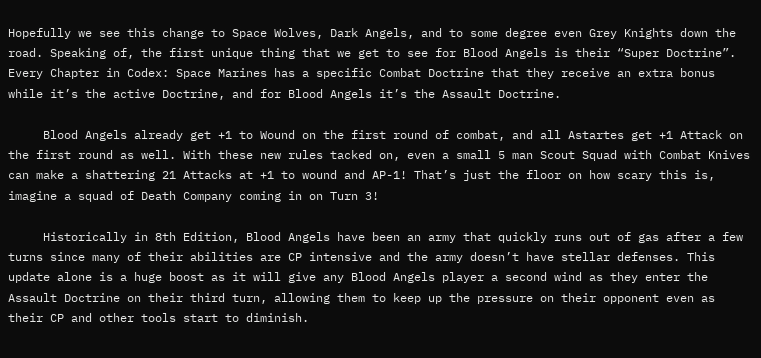Hopefully we see this change to Space Wolves, Dark Angels, and to some degree even Grey Knights down the road. Speaking of, the first unique thing that we get to see for Blood Angels is their “Super Doctrine”. Every Chapter in Codex: Space Marines has a specific Combat Doctrine that they receive an extra bonus while it’s the active Doctrine, and for Blood Angels it’s the Assault Doctrine.

     Blood Angels already get +1 to Wound on the first round of combat, and all Astartes get +1 Attack on the first round as well. With these new rules tacked on, even a small 5 man Scout Squad with Combat Knives can make a shattering 21 Attacks at +1 to wound and AP-1! That’s just the floor on how scary this is, imagine a squad of Death Company coming in on Turn 3!

     Historically in 8th Edition, Blood Angels have been an army that quickly runs out of gas after a few turns since many of their abilities are CP intensive and the army doesn’t have stellar defenses. This update alone is a huge boost as it will give any Blood Angels player a second wind as they enter the Assault Doctrine on their third turn, allowing them to keep up the pressure on their opponent even as their CP and other tools start to diminish.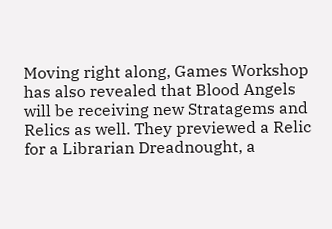Moving right along, Games Workshop has also revealed that Blood Angels will be receiving new Stratagems and Relics as well. They previewed a Relic for a Librarian Dreadnought, a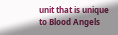unit that is unique to Blood Angels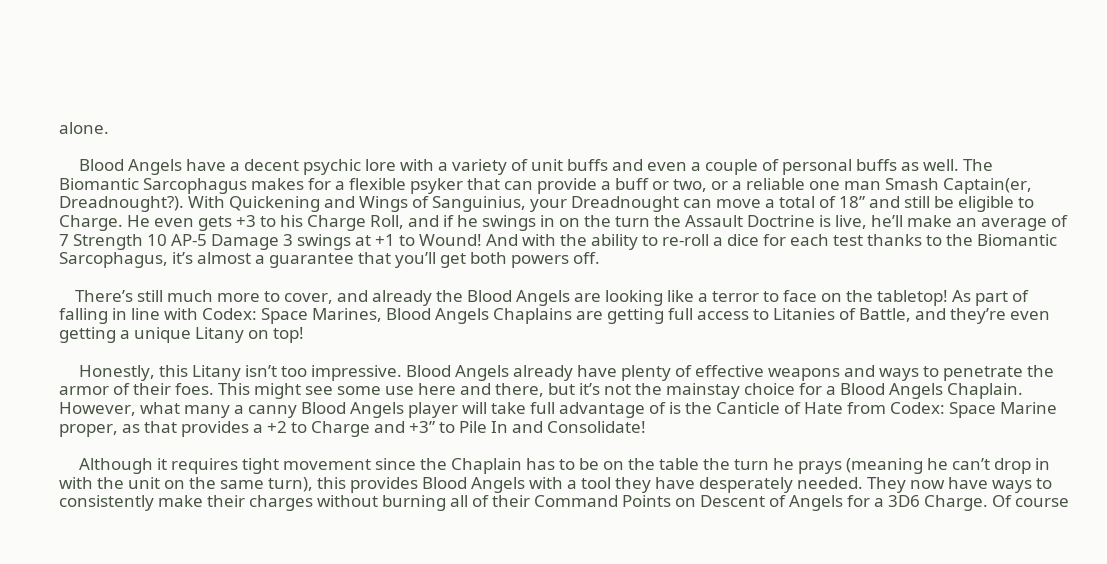alone.

     Blood Angels have a decent psychic lore with a variety of unit buffs and even a couple of personal buffs as well. The Biomantic Sarcophagus makes for a flexible psyker that can provide a buff or two, or a reliable one man Smash Captain(er, Dreadnought?). With Quickening and Wings of Sanguinius, your Dreadnought can move a total of 18” and still be eligible to Charge. He even gets +3 to his Charge Roll, and if he swings in on the turn the Assault Doctrine is live, he’ll make an average of 7 Strength 10 AP-5 Damage 3 swings at +1 to Wound! And with the ability to re-roll a dice for each test thanks to the Biomantic Sarcophagus, it’s almost a guarantee that you’ll get both powers off.

    There’s still much more to cover, and already the Blood Angels are looking like a terror to face on the tabletop! As part of falling in line with Codex: Space Marines, Blood Angels Chaplains are getting full access to Litanies of Battle, and they’re even getting a unique Litany on top!

     Honestly, this Litany isn’t too impressive. Blood Angels already have plenty of effective weapons and ways to penetrate the armor of their foes. This might see some use here and there, but it’s not the mainstay choice for a Blood Angels Chaplain. However, what many a canny Blood Angels player will take full advantage of is the Canticle of Hate from Codex: Space Marine proper, as that provides a +2 to Charge and +3” to Pile In and Consolidate!

     Although it requires tight movement since the Chaplain has to be on the table the turn he prays (meaning he can’t drop in with the unit on the same turn), this provides Blood Angels with a tool they have desperately needed. They now have ways to consistently make their charges without burning all of their Command Points on Descent of Angels for a 3D6 Charge. Of course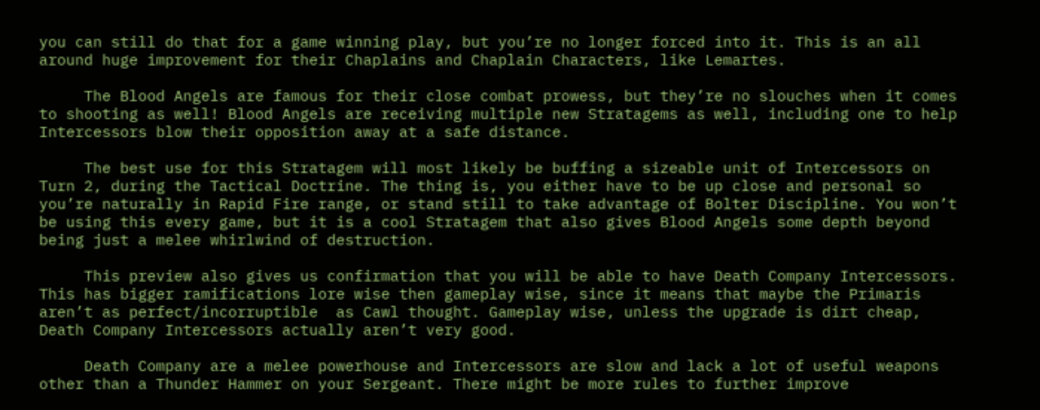you can still do that for a game winning play, but you’re no longer forced into it. This is an all around huge improvement for their Chaplains and Chaplain Characters, like Lemartes.

     The Blood Angels are famous for their close combat prowess, but they’re no slouches when it comes to shooting as well! Blood Angels are receiving multiple new Stratagems as well, including one to help Intercessors blow their opposition away at a safe distance.

     The best use for this Stratagem will most likely be buffing a sizeable unit of Intercessors on Turn 2, during the Tactical Doctrine. The thing is, you either have to be up close and personal so you’re naturally in Rapid Fire range, or stand still to take advantage of Bolter Discipline. You won’t be using this every game, but it is a cool Stratagem that also gives Blood Angels some depth beyond being just a melee whirlwind of destruction.

     This preview also gives us confirmation that you will be able to have Death Company Intercessors. This has bigger ramifications lore wise then gameplay wise, since it means that maybe the Primaris aren’t as perfect/incorruptible  as Cawl thought. Gameplay wise, unless the upgrade is dirt cheap, Death Company Intercessors actually aren’t very good.

     Death Company are a melee powerhouse and Intercessors are slow and lack a lot of useful weapons other than a Thunder Hammer on your Sergeant. There might be more rules to further improve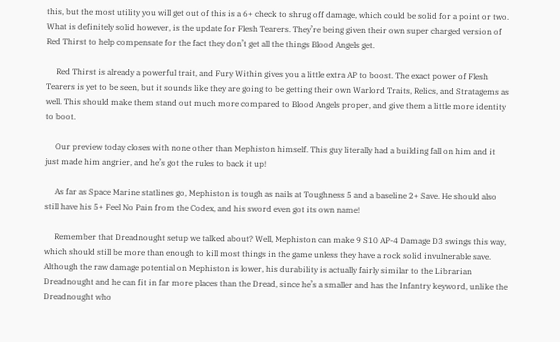this, but the most utility you will get out of this is a 6+ check to shrug off damage, which could be solid for a point or two. What is definitely solid however, is the update for Flesh Tearers. They’re being given their own super charged version of Red Thirst to help compensate for the fact they don’t get all the things Blood Angels get.

     Red Thirst is already a powerful trait, and Fury Within gives you a little extra AP to boost. The exact power of Flesh Tearers is yet to be seen, but it sounds like they are going to be getting their own Warlord Traits, Relics, and Stratagems as well. This should make them stand out much more compared to Blood Angels proper, and give them a little more identity to boot.

     Our preview today closes with none other than Mephiston himself. This guy literally had a building fall on him and it just made him angrier, and he’s got the rules to back it up!

     As far as Space Marine statlines go, Mephiston is tough as nails at Toughness 5 and a baseline 2+ Save. He should also still have his 5+ Feel No Pain from the Codex, and his sword even got its own name!

     Remember that Dreadnought setup we talked about? Well, Mephiston can make 9 S10 AP-4 Damage D3 swings this way, which should still be more than enough to kill most things in the game unless they have a rock solid invulnerable save. Although the raw damage potential on Mephiston is lower, his durability is actually fairly similar to the Librarian Dreadnought and he can fit in far more places than the Dread, since he’s a smaller and has the Infantry keyword, unlike the Dreadnought who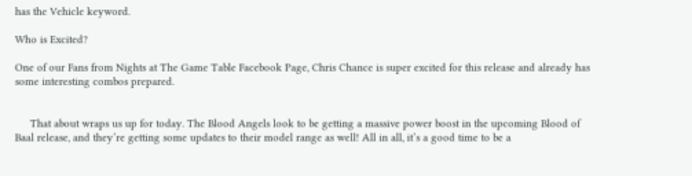has the Vehicle keyword.

Who is Excited?

One of our Fans from Nights at The Game Table Facebook Page, Chris Chance is super excited for this release and already has some interesting combos prepared.


     That about wraps us up for today. The Blood Angels look to be getting a massive power boost in the upcoming Blood of Baal release, and they’re getting some updates to their model range as well! All in all, it’s a good time to be a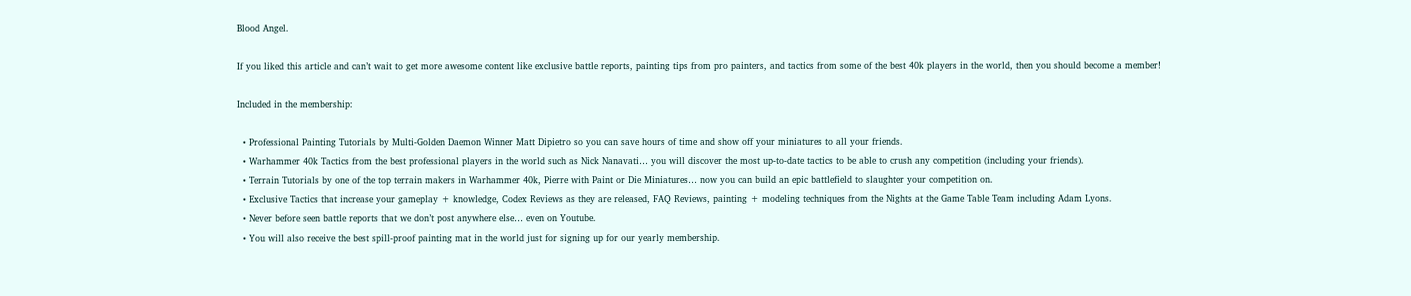Blood Angel.

If you liked this article and can’t wait to get more awesome content like exclusive battle reports, painting tips from pro painters, and tactics from some of the best 40k players in the world, then you should become a member!

Included in the membership:

  • Professional Painting Tutorials by Multi-Golden Daemon Winner Matt Dipietro so you can save hours of time and show off your miniatures to all your friends.
  • Warhammer 40k Tactics from the best professional players in the world such as Nick Nanavati… you will discover the most up-to-date tactics to be able to crush any competition (including your friends).
  • Terrain Tutorials by one of the top terrain makers in Warhammer 40k, Pierre with Paint or Die Miniatures… now you can build an epic battlefield to slaughter your competition on.
  • Exclusive Tactics that increase your gameplay + knowledge, Codex Reviews as they are released, FAQ Reviews, painting + modeling techniques from the Nights at the Game Table Team including Adam Lyons.
  • Never before seen battle reports that we don’t post anywhere else… even on Youtube.
  • You will also receive the best spill-proof painting mat in the world just for signing up for our yearly membership.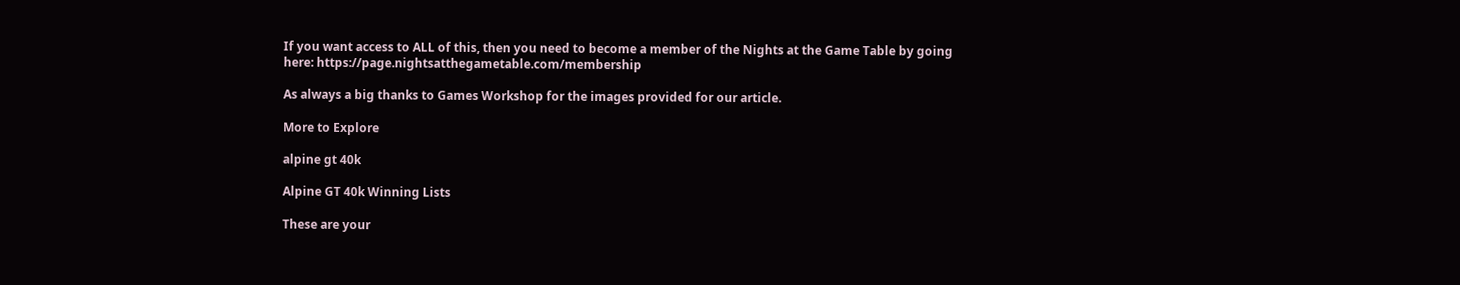If you want access to ALL of this, then you need to become a member of the Nights at the Game Table by going here: https://page.nightsatthegametable.com/membership

As always a big thanks to Games Workshop for the images provided for our article.

More to Explore

alpine gt 40k

Alpine GT 40k Winning Lists

These are your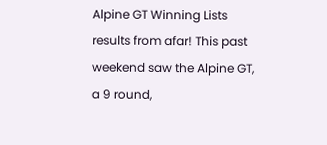Alpine GT Winning Lists results from afar! This past weekend saw the Alpine GT, a 9 round,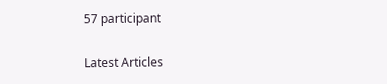57 participant

Latest Articles